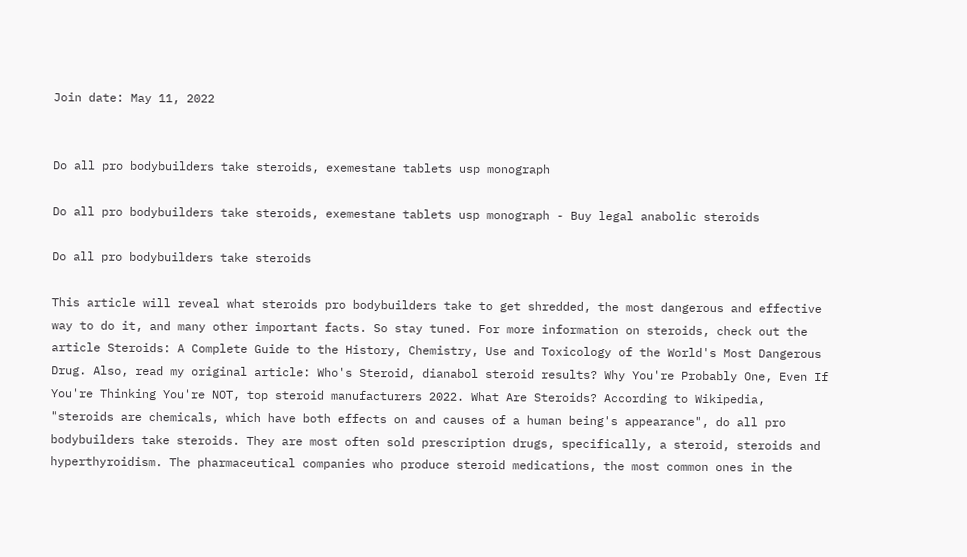Join date: May 11, 2022


Do all pro bodybuilders take steroids, exemestane tablets usp monograph

Do all pro bodybuilders take steroids, exemestane tablets usp monograph - Buy legal anabolic steroids

Do all pro bodybuilders take steroids

This article will reveal what steroids pro bodybuilders take to get shredded, the most dangerous and effective way to do it, and many other important facts. So stay tuned. For more information on steroids, check out the article Steroids: A Complete Guide to the History, Chemistry, Use and Toxicology of the World's Most Dangerous Drug. Also, read my original article: Who's Steroid, dianabol steroid results? Why You're Probably One, Even If You're Thinking You're NOT, top steroid manufacturers 2022. What Are Steroids? According to Wikipedia, "steroids are chemicals, which have both effects on and causes of a human being's appearance", do all pro bodybuilders take steroids. They are most often sold prescription drugs, specifically, a steroid, steroids and hyperthyroidism. The pharmaceutical companies who produce steroid medications, the most common ones in the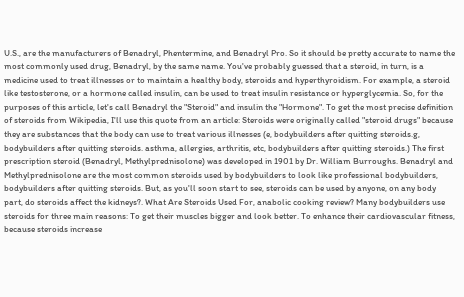U.S., are the manufacturers of Benadryl, Phentermine, and Benadryl Pro. So it should be pretty accurate to name the most commonly used drug, Benadryl, by the same name. You've probably guessed that a steroid, in turn, is a medicine used to treat illnesses or to maintain a healthy body, steroids and hyperthyroidism. For example, a steroid like testosterone, or a hormone called insulin, can be used to treat insulin resistance or hyperglycemia. So, for the purposes of this article, let's call Benadryl the "Steroid" and insulin the "Hormone". To get the most precise definition of steroids from Wikipedia, I'll use this quote from an article: Steroids were originally called "steroid drugs" because they are substances that the body can use to treat various illnesses (e, bodybuilders after quitting steroids.g, bodybuilders after quitting steroids. asthma, allergies, arthritis, etc, bodybuilders after quitting steroids.) The first prescription steroid (Benadryl, Methylprednisolone) was developed in 1901 by Dr. William Burroughs. Benadryl and Methylprednisolone are the most common steroids used by bodybuilders to look like professional bodybuilders, bodybuilders after quitting steroids. But, as you'll soon start to see, steroids can be used by anyone, on any body part, do steroids affect the kidneys?. What Are Steroids Used For, anabolic cooking review? Many bodybuilders use steroids for three main reasons: To get their muscles bigger and look better. To enhance their cardiovascular fitness, because steroids increase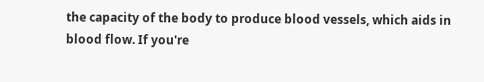the capacity of the body to produce blood vessels, which aids in blood flow. If you're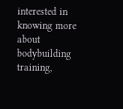interested in knowing more about bodybuilding training,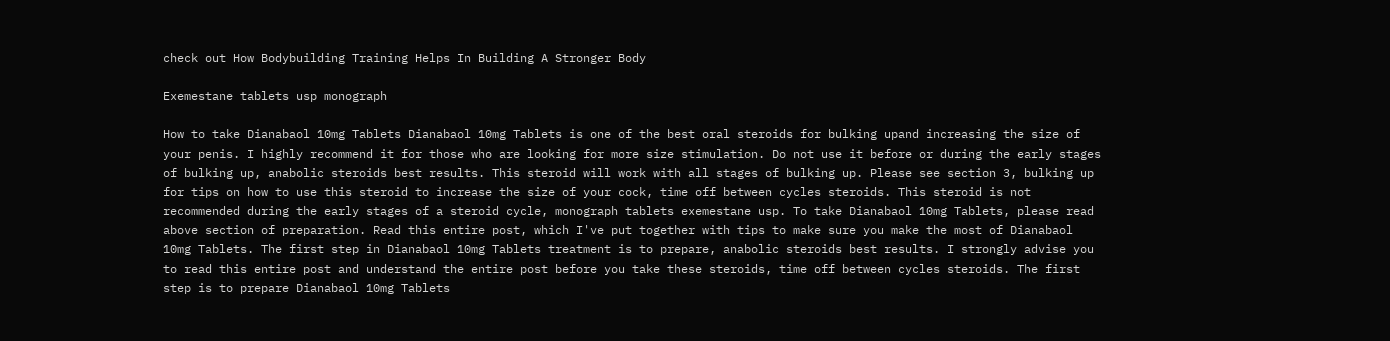check out How Bodybuilding Training Helps In Building A Stronger Body

Exemestane tablets usp monograph

How to take Dianabaol 10mg Tablets Dianabaol 10mg Tablets is one of the best oral steroids for bulking upand increasing the size of your penis. I highly recommend it for those who are looking for more size stimulation. Do not use it before or during the early stages of bulking up, anabolic steroids best results. This steroid will work with all stages of bulking up. Please see section 3, bulking up for tips on how to use this steroid to increase the size of your cock, time off between cycles steroids. This steroid is not recommended during the early stages of a steroid cycle, monograph tablets exemestane usp. To take Dianabaol 10mg Tablets, please read above section of preparation. Read this entire post, which I've put together with tips to make sure you make the most of Dianabaol 10mg Tablets. The first step in Dianabaol 10mg Tablets treatment is to prepare, anabolic steroids best results. I strongly advise you to read this entire post and understand the entire post before you take these steroids, time off between cycles steroids. The first step is to prepare Dianabaol 10mg Tablets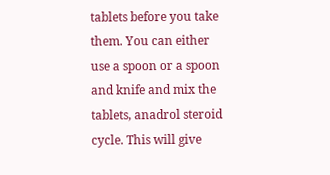tablets before you take them. You can either use a spoon or a spoon and knife and mix the tablets, anadrol steroid cycle. This will give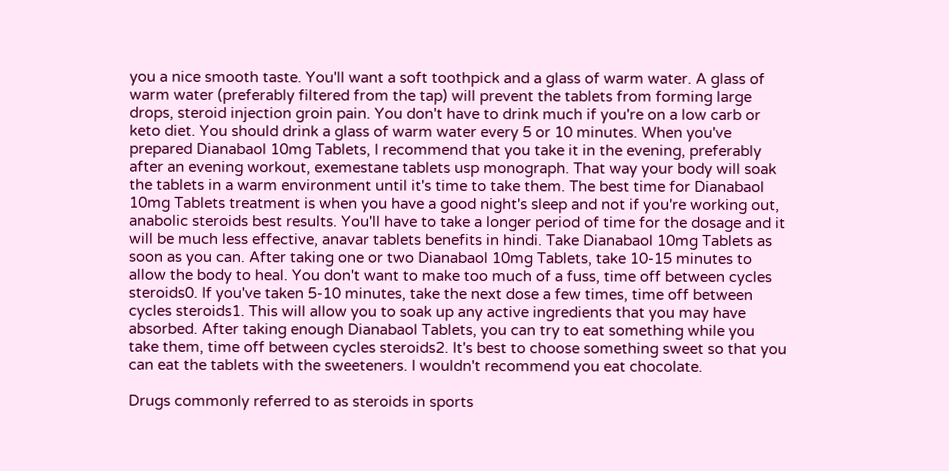you a nice smooth taste. You'll want a soft toothpick and a glass of warm water. A glass of warm water (preferably filtered from the tap) will prevent the tablets from forming large drops, steroid injection groin pain. You don't have to drink much if you're on a low carb or keto diet. You should drink a glass of warm water every 5 or 10 minutes. When you've prepared Dianabaol 10mg Tablets, I recommend that you take it in the evening, preferably after an evening workout, exemestane tablets usp monograph. That way your body will soak the tablets in a warm environment until it's time to take them. The best time for Dianabaol 10mg Tablets treatment is when you have a good night's sleep and not if you're working out, anabolic steroids best results. You'll have to take a longer period of time for the dosage and it will be much less effective, anavar tablets benefits in hindi. Take Dianabaol 10mg Tablets as soon as you can. After taking one or two Dianabaol 10mg Tablets, take 10-15 minutes to allow the body to heal. You don't want to make too much of a fuss, time off between cycles steroids0. If you've taken 5-10 minutes, take the next dose a few times, time off between cycles steroids1. This will allow you to soak up any active ingredients that you may have absorbed. After taking enough Dianabaol Tablets, you can try to eat something while you take them, time off between cycles steroids2. It's best to choose something sweet so that you can eat the tablets with the sweeteners. I wouldn't recommend you eat chocolate.

Drugs commonly referred to as steroids in sports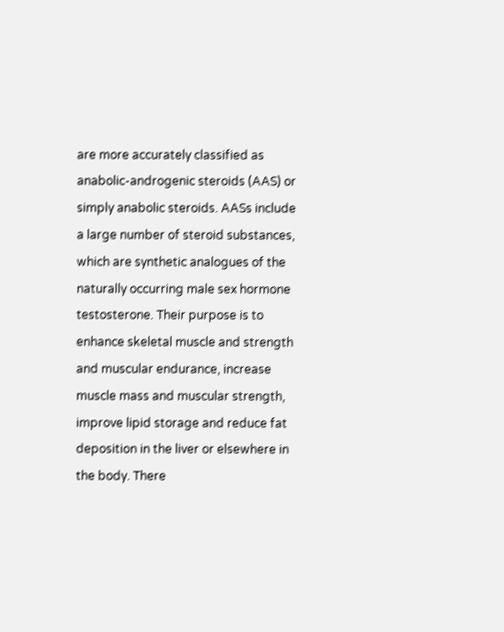are more accurately classified as anabolic-androgenic steroids (AAS) or simply anabolic steroids. AASs include a large number of steroid substances, which are synthetic analogues of the naturally occurring male sex hormone testosterone. Their purpose is to enhance skeletal muscle and strength and muscular endurance, increase muscle mass and muscular strength, improve lipid storage and reduce fat deposition in the liver or elsewhere in the body. There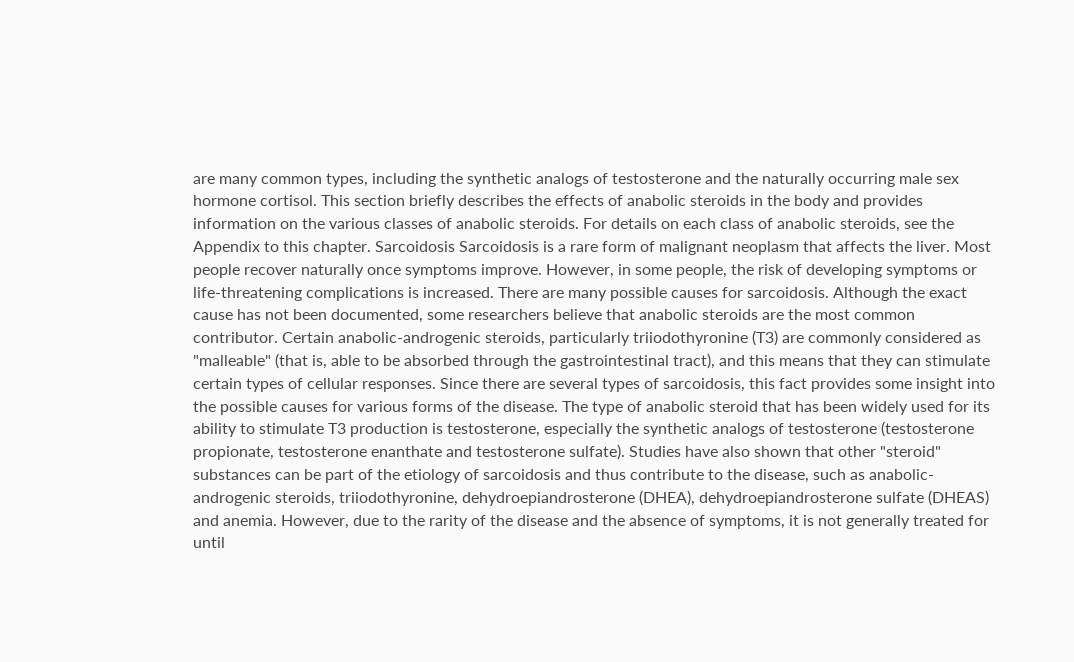are many common types, including the synthetic analogs of testosterone and the naturally occurring male sex hormone cortisol. This section briefly describes the effects of anabolic steroids in the body and provides information on the various classes of anabolic steroids. For details on each class of anabolic steroids, see the Appendix to this chapter. Sarcoidosis Sarcoidosis is a rare form of malignant neoplasm that affects the liver. Most people recover naturally once symptoms improve. However, in some people, the risk of developing symptoms or life-threatening complications is increased. There are many possible causes for sarcoidosis. Although the exact cause has not been documented, some researchers believe that anabolic steroids are the most common contributor. Certain anabolic-androgenic steroids, particularly triiodothyronine (T3) are commonly considered as "malleable" (that is, able to be absorbed through the gastrointestinal tract), and this means that they can stimulate certain types of cellular responses. Since there are several types of sarcoidosis, this fact provides some insight into the possible causes for various forms of the disease. The type of anabolic steroid that has been widely used for its ability to stimulate T3 production is testosterone, especially the synthetic analogs of testosterone (testosterone propionate, testosterone enanthate and testosterone sulfate). Studies have also shown that other "steroid" substances can be part of the etiology of sarcoidosis and thus contribute to the disease, such as anabolic-androgenic steroids, triiodothyronine, dehydroepiandrosterone (DHEA), dehydroepiandrosterone sulfate (DHEAS) and anemia. However, due to the rarity of the disease and the absence of symptoms, it is not generally treated for until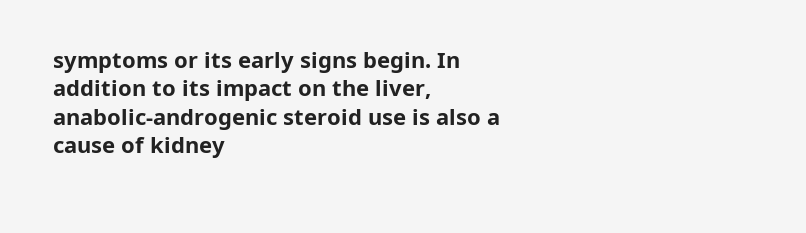symptoms or its early signs begin. In addition to its impact on the liver, anabolic-androgenic steroid use is also a cause of kidney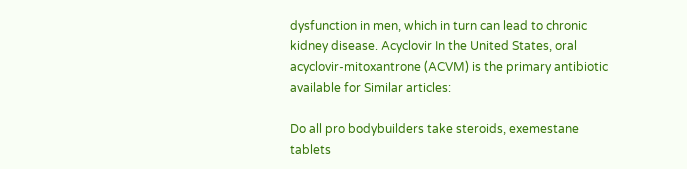dysfunction in men, which in turn can lead to chronic kidney disease. Acyclovir In the United States, oral acyclovir-mitoxantrone (ACVM) is the primary antibiotic available for Similar articles:

Do all pro bodybuilders take steroids, exemestane tablets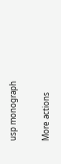usp monograph

More actions